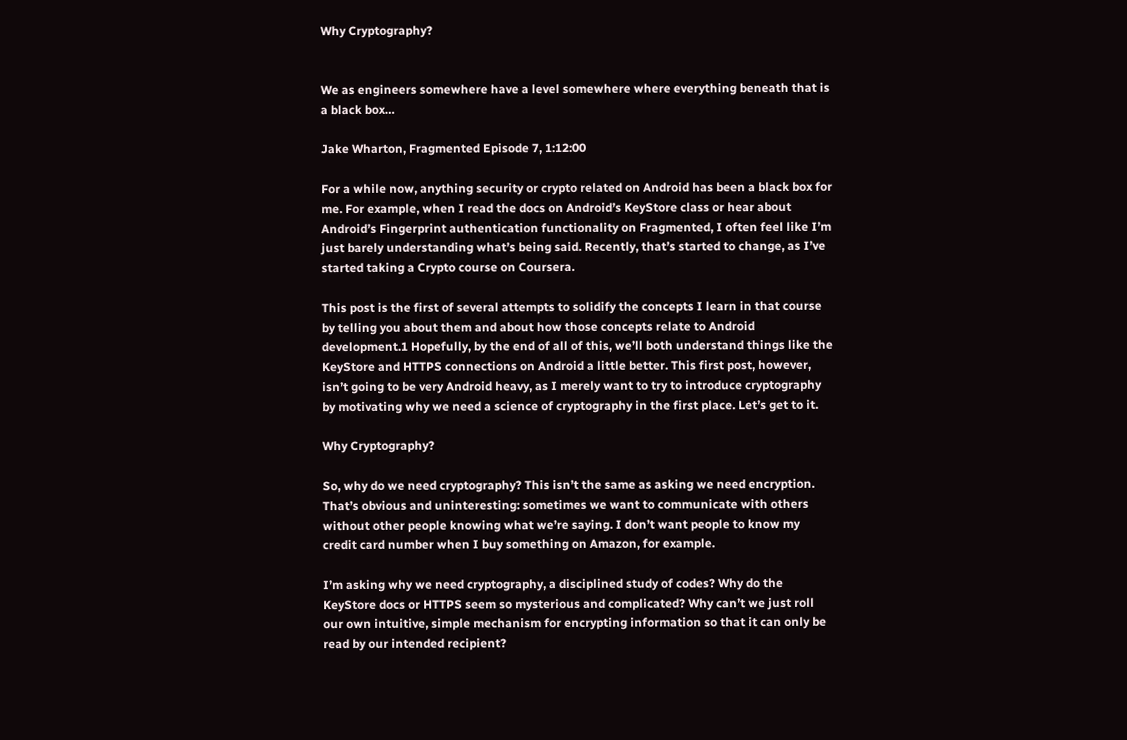Why Cryptography?


We as engineers somewhere have a level somewhere where everything beneath that is a black box…

Jake Wharton, Fragmented Episode 7, 1:12:00

For a while now, anything security or crypto related on Android has been a black box for me. For example, when I read the docs on Android’s KeyStore class or hear about Android’s Fingerprint authentication functionality on Fragmented, I often feel like I’m just barely understanding what’s being said. Recently, that’s started to change, as I’ve started taking a Crypto course on Coursera.

This post is the first of several attempts to solidify the concepts I learn in that course by telling you about them and about how those concepts relate to Android development.1 Hopefully, by the end of all of this, we’ll both understand things like the KeyStore and HTTPS connections on Android a little better. This first post, however, isn’t going to be very Android heavy, as I merely want to try to introduce cryptography by motivating why we need a science of cryptography in the first place. Let’s get to it.

Why Cryptography?

So, why do we need cryptography? This isn’t the same as asking we need encryption. That’s obvious and uninteresting: sometimes we want to communicate with others without other people knowing what we’re saying. I don’t want people to know my credit card number when I buy something on Amazon, for example.

I’m asking why we need cryptography, a disciplined study of codes? Why do the KeyStore docs or HTTPS seem so mysterious and complicated? Why can’t we just roll our own intuitive, simple mechanism for encrypting information so that it can only be read by our intended recipient?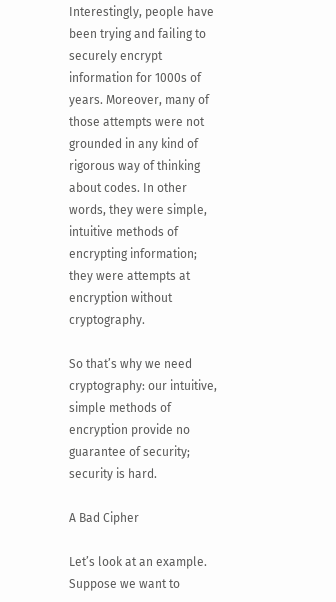Interestingly, people have been trying and failing to securely encrypt information for 1000s of years. Moreover, many of those attempts were not grounded in any kind of rigorous way of thinking about codes. In other words, they were simple, intuitive methods of encrypting information; they were attempts at encryption without cryptography.

So that’s why we need cryptography: our intuitive, simple methods of encryption provide no guarantee of security; security is hard.

A Bad Cipher

Let’s look at an example. Suppose we want to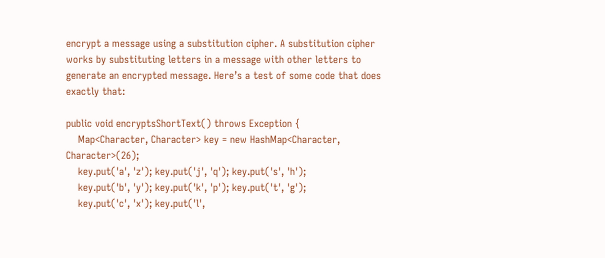encrypt a message using a substitution cipher. A substitution cipher works by substituting letters in a message with other letters to generate an encrypted message. Here’s a test of some code that does exactly that:

public void encryptsShortText() throws Exception {
    Map<Character, Character> key = new HashMap<Character, Character>(26);
    key.put('a', 'z'); key.put('j', 'q'); key.put('s', 'h');
    key.put('b', 'y'); key.put('k', 'p'); key.put('t', 'g');
    key.put('c', 'x'); key.put('l',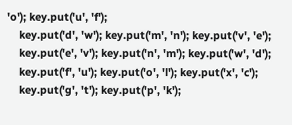'o'); key.put('u', 'f');
    key.put('d', 'w'); key.put('m', 'n'); key.put('v', 'e');
    key.put('e', 'v'); key.put('n', 'm'); key.put('w', 'd');
    key.put('f', 'u'); key.put('o', 'l'); key.put('x', 'c');
    key.put('g', 't'); key.put('p', 'k');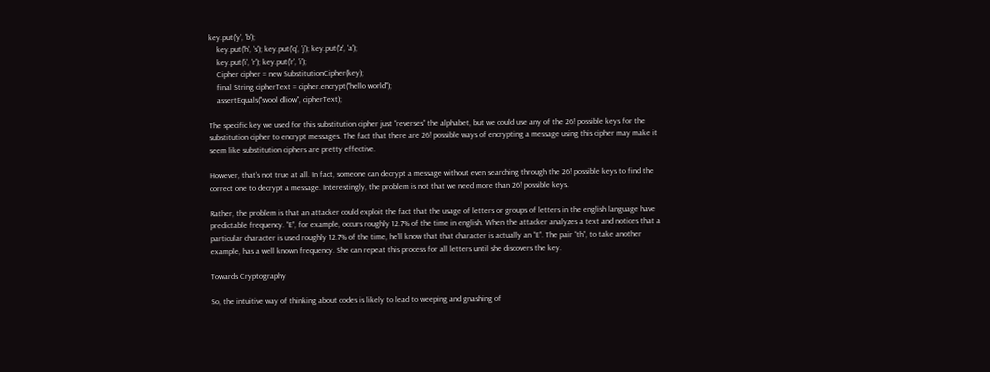key.put('y', 'b');
    key.put('h', 's'); key.put('q', 'j'); key.put('z', 'a');
    key.put('i', 'r'); key.put('r', 'i');
    Cipher cipher = new SubstitutionCipher(key);
    final String cipherText = cipher.encrypt("hello world");
    assertEquals("svool dliow", cipherText);

The specific key we used for this substitution cipher just “reverses” the alphabet, but we could use any of the 26! possible keys for the substitution cipher to encrypt messages. The fact that there are 26! possible ways of encrypting a message using this cipher may make it seem like substitution ciphers are pretty effective.

However, that’s not true at all. In fact, someone can decrypt a message without even searching through the 26! possible keys to find the correct one to decrypt a message. Interestingly, the problem is not that we need more than 26! possible keys.

Rather, the problem is that an attacker could exploit the fact that the usage of letters or groups of letters in the english language have predictable frequency. “E”, for example, occurs roughly 12.7% of the time in english. When the attacker analyzes a text and notices that a particular character is used roughly 12.7% of the time, he’ll know that that character is actually an “E”. The pair “th”, to take another example, has a well known frequency. She can repeat this process for all letters until she discovers the key.

Towards Cryptography

So, the intuitive way of thinking about codes is likely to lead to weeping and gnashing of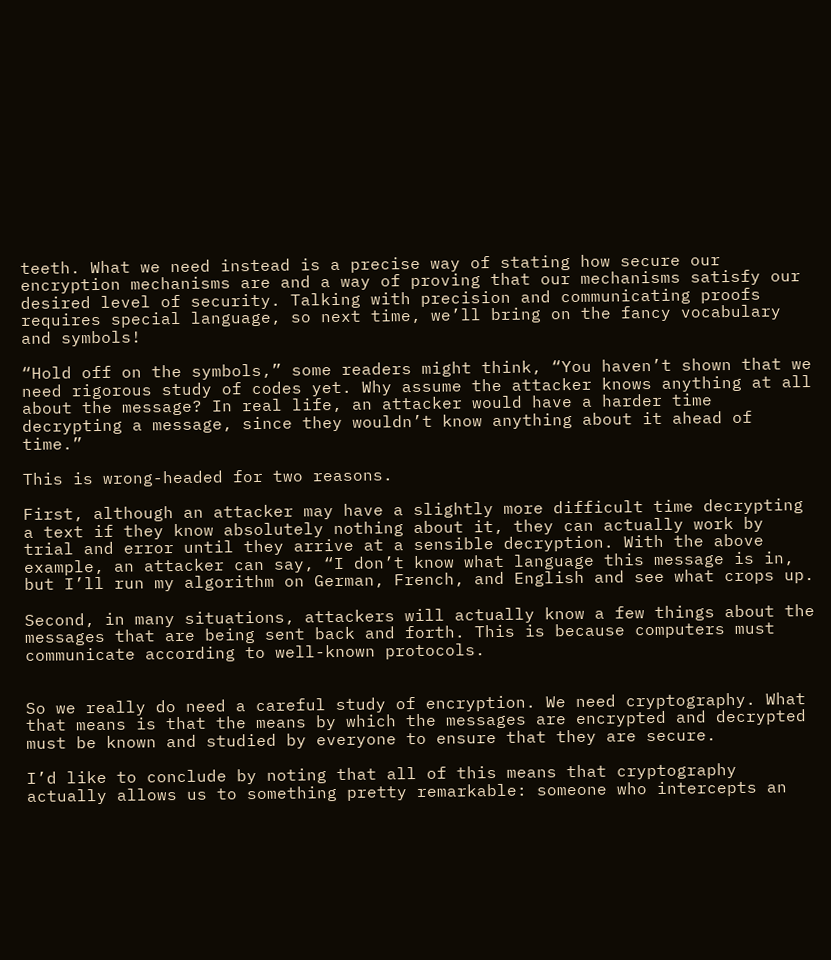teeth. What we need instead is a precise way of stating how secure our encryption mechanisms are and a way of proving that our mechanisms satisfy our desired level of security. Talking with precision and communicating proofs requires special language, so next time, we’ll bring on the fancy vocabulary and symbols!

“Hold off on the symbols,” some readers might think, “You haven’t shown that we need rigorous study of codes yet. Why assume the attacker knows anything at all about the message? In real life, an attacker would have a harder time decrypting a message, since they wouldn’t know anything about it ahead of time.”

This is wrong-headed for two reasons.

First, although an attacker may have a slightly more difficult time decrypting a text if they know absolutely nothing about it, they can actually work by trial and error until they arrive at a sensible decryption. With the above example, an attacker can say, “I don’t know what language this message is in, but I’ll run my algorithm on German, French, and English and see what crops up.

Second, in many situations, attackers will actually know a few things about the messages that are being sent back and forth. This is because computers must communicate according to well-known protocols.


So we really do need a careful study of encryption. We need cryptography. What that means is that the means by which the messages are encrypted and decrypted must be known and studied by everyone to ensure that they are secure.

I’d like to conclude by noting that all of this means that cryptography actually allows us to something pretty remarkable: someone who intercepts an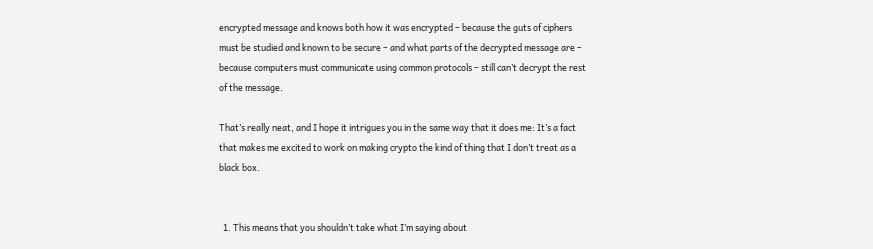encrypted message and knows both how it was encrypted – because the guts of ciphers must be studied and known to be secure – and what parts of the decrypted message are – because computers must communicate using common protocols – still can’t decrypt the rest of the message.

That’s really neat, and I hope it intrigues you in the same way that it does me: It’s a fact that makes me excited to work on making crypto the kind of thing that I don’t treat as a black box.


  1. This means that you shouldn’t take what I’m saying about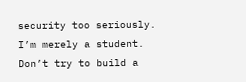security too seriously. I’m merely a student. Don’t try to build a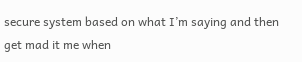secure system based on what I’m saying and then get mad it me when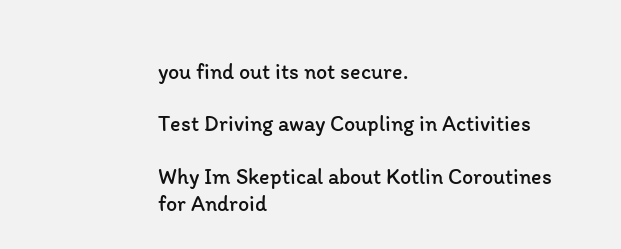you find out its not secure.

Test Driving away Coupling in Activities

Why Im Skeptical about Kotlin Coroutines for Android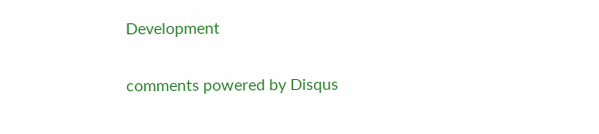Development

comments powered by Disqus